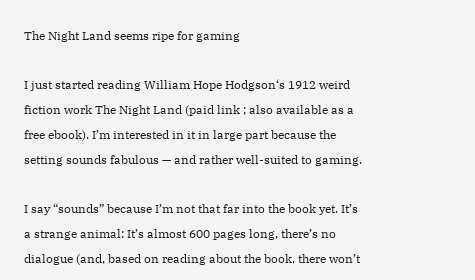The Night Land seems ripe for gaming

I just started reading William Hope Hodgson‘s 1912 weird fiction work The Night Land (paid link ; also available as a free ebook). I’m interested in it in large part because the setting sounds fabulous — and rather well-suited to gaming.

I say “sounds” because I’m not that far into the book yet. It’s a strange animal: It’s almost 600 pages long, there’s no dialogue (and, based on reading about the book, there won’t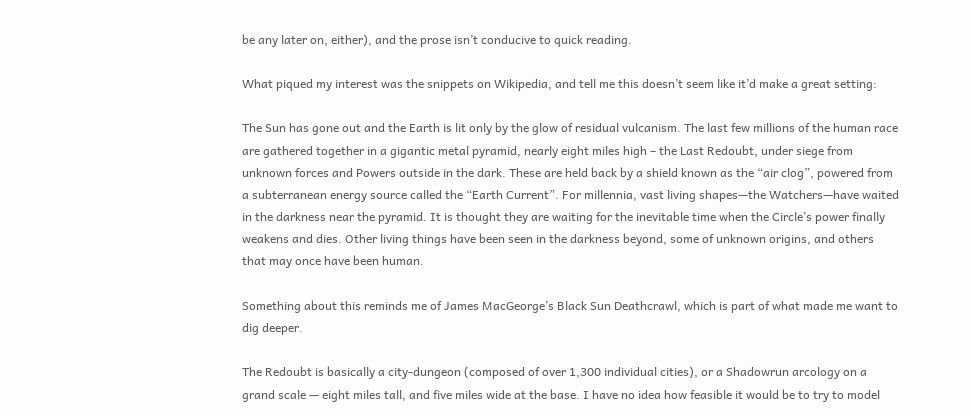be any later on, either), and the prose isn’t conducive to quick reading.

What piqued my interest was the snippets on Wikipedia, and tell me this doesn’t seem like it’d make a great setting:

The Sun has gone out and the Earth is lit only by the glow of residual vulcanism. The last few millions of the human race are gathered together in a gigantic metal pyramid, nearly eight miles high – the Last Redoubt, under siege from unknown forces and Powers outside in the dark. These are held back by a shield known as the “air clog”, powered from a subterranean energy source called the “Earth Current”. For millennia, vast living shapes—the Watchers—have waited in the darkness near the pyramid. It is thought they are waiting for the inevitable time when the Circle’s power finally weakens and dies. Other living things have been seen in the darkness beyond, some of unknown origins, and others that may once have been human.

Something about this reminds me of James MacGeorge’s Black Sun Deathcrawl, which is part of what made me want to dig deeper.

The Redoubt is basically a city-dungeon (composed of over 1,300 individual cities), or a Shadowrun arcology on a grand scale — eight miles tall, and five miles wide at the base. I have no idea how feasible it would be to try to model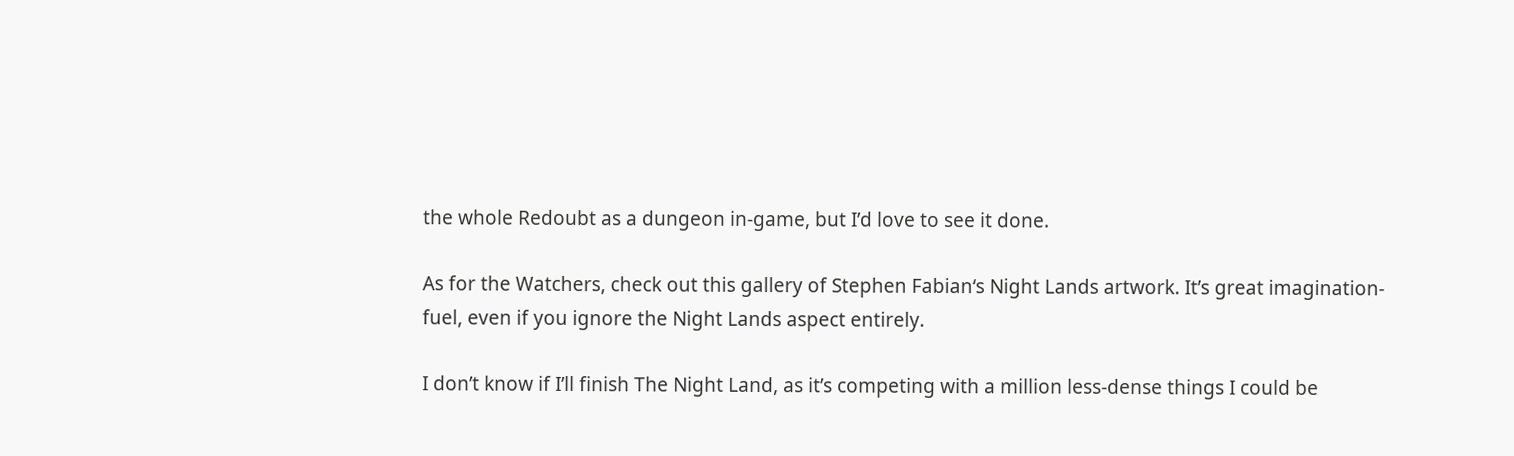the whole Redoubt as a dungeon in-game, but I’d love to see it done.

As for the Watchers, check out this gallery of Stephen Fabian‘s Night Lands artwork. It’s great imagination-fuel, even if you ignore the Night Lands aspect entirely.

I don’t know if I’ll finish The Night Land, as it’s competing with a million less-dense things I could be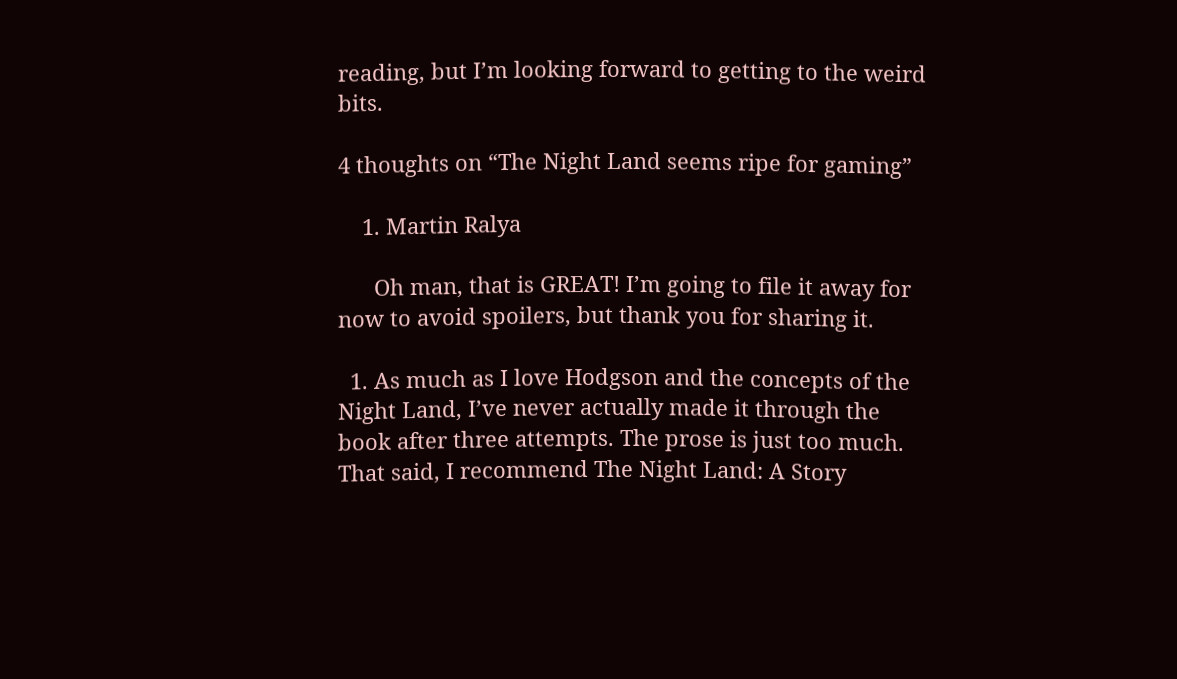reading, but I’m looking forward to getting to the weird bits.

4 thoughts on “The Night Land seems ripe for gaming”

    1. Martin Ralya

      Oh man, that is GREAT! I’m going to file it away for now to avoid spoilers, but thank you for sharing it.

  1. As much as I love Hodgson and the concepts of the Night Land, I’ve never actually made it through the book after three attempts. The prose is just too much. That said, I recommend The Night Land: A Story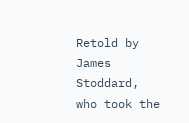Retold by James Stoddard, who took the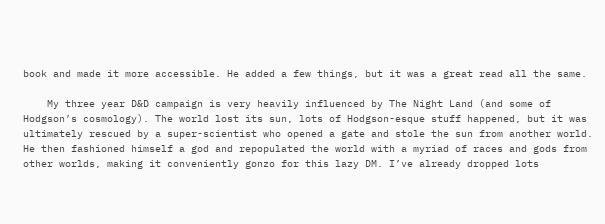book and made it more accessible. He added a few things, but it was a great read all the same.

    My three year D&D campaign is very heavily influenced by The Night Land (and some of Hodgson’s cosmology). The world lost its sun, lots of Hodgson-esque stuff happened, but it was ultimately rescued by a super-scientist who opened a gate and stole the sun from another world. He then fashioned himself a god and repopulated the world with a myriad of races and gods from other worlds, making it conveniently gonzo for this lazy DM. I’ve already dropped lots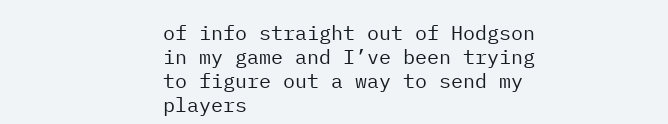of info straight out of Hodgson in my game and I’ve been trying to figure out a way to send my players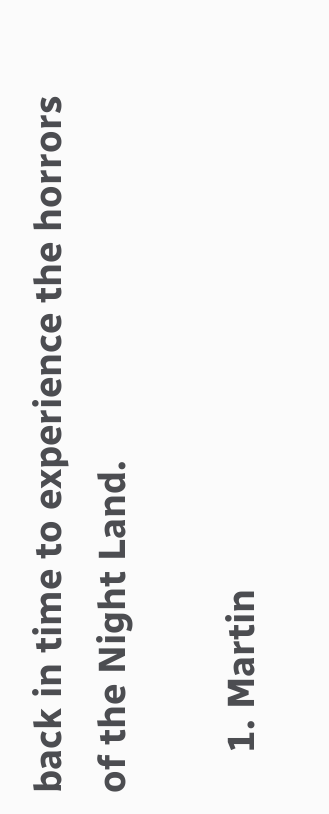back in time to experience the horrors of the Night Land.

    1. Martin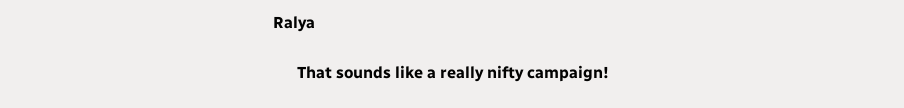Ralya

      That sounds like a really nifty campaign!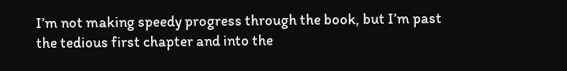I’m not making speedy progress through the book, but I’m past the tedious first chapter and into the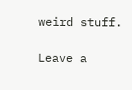weird stuff.

Leave a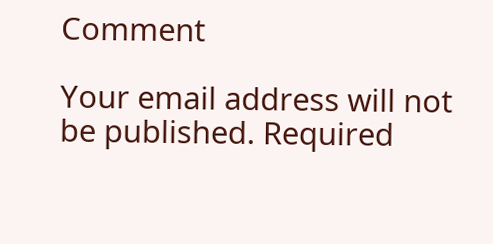Comment

Your email address will not be published. Required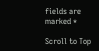fields are marked *

Scroll to Top